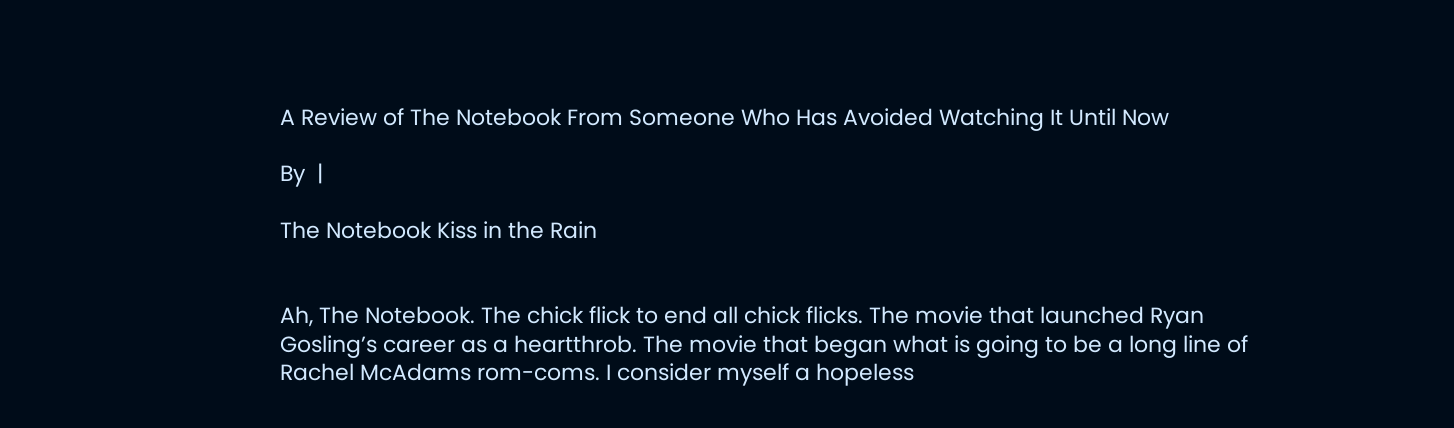A Review of The Notebook From Someone Who Has Avoided Watching It Until Now

By  |

The Notebook Kiss in the Rain


Ah, The Notebook. The chick flick to end all chick flicks. The movie that launched Ryan Gosling’s career as a heartthrob. The movie that began what is going to be a long line of Rachel McAdams rom-coms. I consider myself a hopeless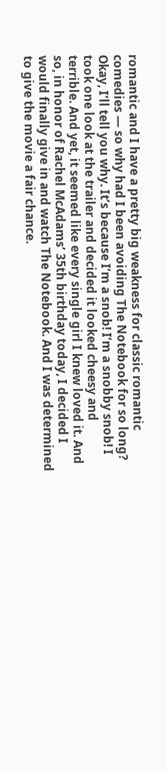romantic and I have a pretty big weakness for classic romantic comedies — so why had I been avoiding The Notebook for so long? Okay, I’ll tell you why. It’s because I’m a snob! I’m a snobby snob! I took one look at the trailer and decided it looked cheesy and terrible. And yet, it seemed like every single girl I knew loved it. And so, in honor of Rachel McAdams’ 35th birthday today, I decided I would finally give in and watch The Notebook. And I was determined to give the movie a fair chance.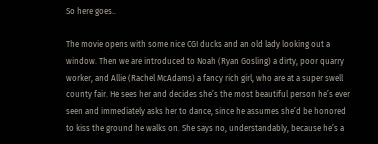So here goes..

The movie opens with some nice CGI ducks and an old lady looking out a window. Then we are introduced to Noah (Ryan Gosling) a dirty, poor quarry worker, and Allie (Rachel McAdams) a fancy rich girl, who are at a super swell county fair. He sees her and decides she’s the most beautiful person he’s ever seen and immediately asks her to dance, since he assumes she’d be honored to kiss the ground he walks on. She says no, understandably, because he’s a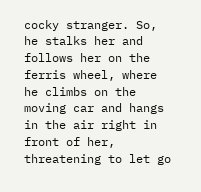cocky stranger. So, he stalks her and follows her on the ferris wheel, where he climbs on the moving car and hangs in the air right in front of her, threatening to let go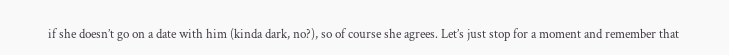if she doesn’t go on a date with him (kinda dark, no?), so of course she agrees. Let’s just stop for a moment and remember that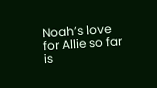Noah’s love for Allie so far is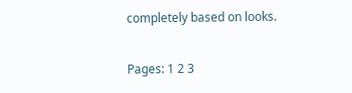completely based on looks.

Pages: 1 2 3